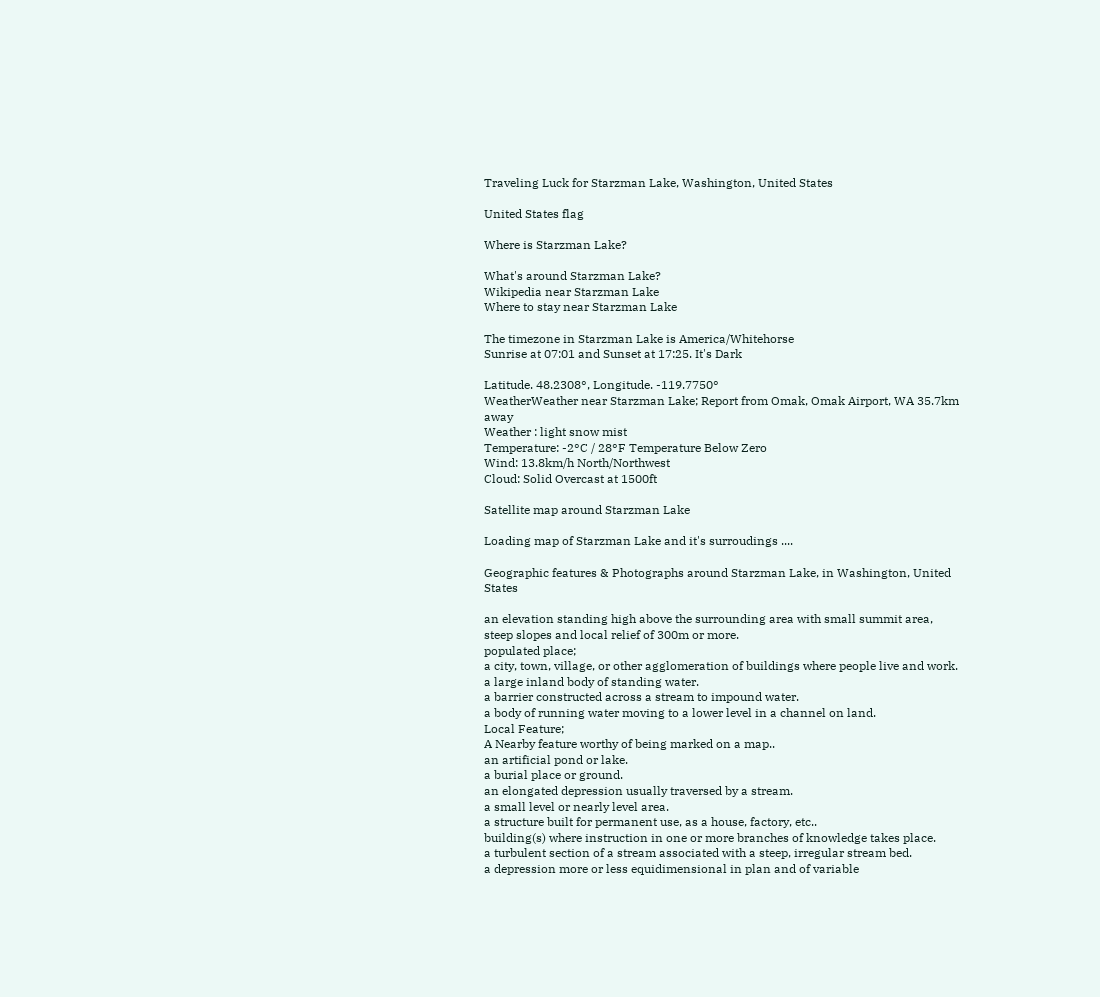Traveling Luck for Starzman Lake, Washington, United States

United States flag

Where is Starzman Lake?

What's around Starzman Lake?
Wikipedia near Starzman Lake
Where to stay near Starzman Lake

The timezone in Starzman Lake is America/Whitehorse
Sunrise at 07:01 and Sunset at 17:25. It's Dark

Latitude. 48.2308°, Longitude. -119.7750°
WeatherWeather near Starzman Lake; Report from Omak, Omak Airport, WA 35.7km away
Weather : light snow mist
Temperature: -2°C / 28°F Temperature Below Zero
Wind: 13.8km/h North/Northwest
Cloud: Solid Overcast at 1500ft

Satellite map around Starzman Lake

Loading map of Starzman Lake and it's surroudings ....

Geographic features & Photographs around Starzman Lake, in Washington, United States

an elevation standing high above the surrounding area with small summit area, steep slopes and local relief of 300m or more.
populated place;
a city, town, village, or other agglomeration of buildings where people live and work.
a large inland body of standing water.
a barrier constructed across a stream to impound water.
a body of running water moving to a lower level in a channel on land.
Local Feature;
A Nearby feature worthy of being marked on a map..
an artificial pond or lake.
a burial place or ground.
an elongated depression usually traversed by a stream.
a small level or nearly level area.
a structure built for permanent use, as a house, factory, etc..
building(s) where instruction in one or more branches of knowledge takes place.
a turbulent section of a stream associated with a steep, irregular stream bed.
a depression more or less equidimensional in plan and of variable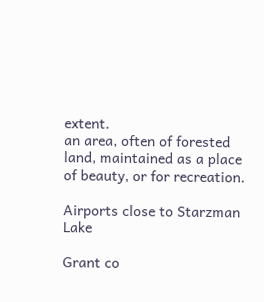extent.
an area, often of forested land, maintained as a place of beauty, or for recreation.

Airports close to Starzman Lake

Grant co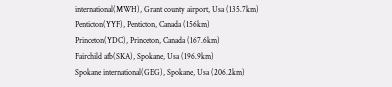international(MWH), Grant county airport, Usa (135.7km)
Penticton(YYF), Penticton, Canada (156km)
Princeton(YDC), Princeton, Canada (167.6km)
Fairchild afb(SKA), Spokane, Usa (196.9km)
Spokane international(GEG), Spokane, Usa (206.2km)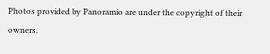Photos provided by Panoramio are under the copyright of their owners.